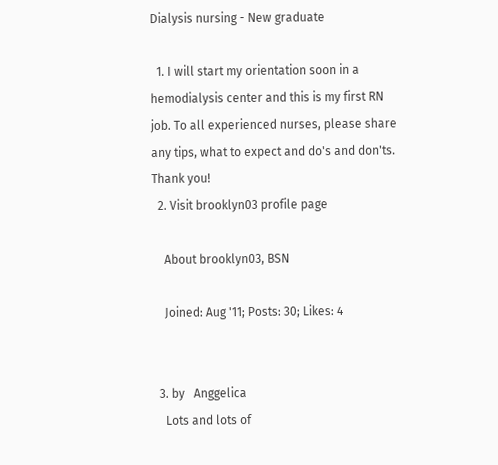Dialysis nursing - New graduate

  1. I will start my orientation soon in a hemodialysis center and this is my first RN job. To all experienced nurses, please share any tips, what to expect and do's and don'ts. Thank you!
  2. Visit brooklyn03 profile page

    About brooklyn03, BSN

    Joined: Aug '11; Posts: 30; Likes: 4


  3. by   Anggelica
    Lots and lots of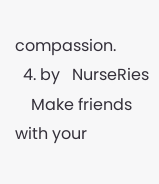compassion.
  4. by   NurseRies
    Make friends with your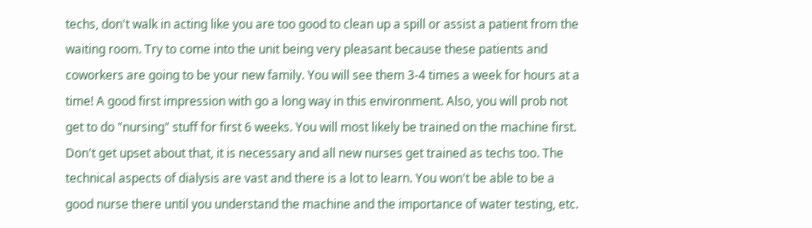techs, don't walk in acting like you are too good to clean up a spill or assist a patient from the waiting room. Try to come into the unit being very pleasant because these patients and coworkers are going to be your new family. You will see them 3-4 times a week for hours at a time! A good first impression with go a long way in this environment. Also, you will prob not get to do "nursing" stuff for first 6 weeks. You will most likely be trained on the machine first. Don't get upset about that, it is necessary and all new nurses get trained as techs too. The technical aspects of dialysis are vast and there is a lot to learn. You won't be able to be a good nurse there until you understand the machine and the importance of water testing, etc.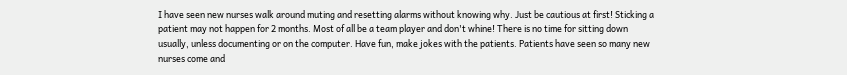I have seen new nurses walk around muting and resetting alarms without knowing why. Just be cautious at first! Sticking a patient may not happen for 2 months. Most of all be a team player and don't whine! There is no time for sitting down usually, unless documenting or on the computer. Have fun, make jokes with the patients. Patients have seen so many new nurses come and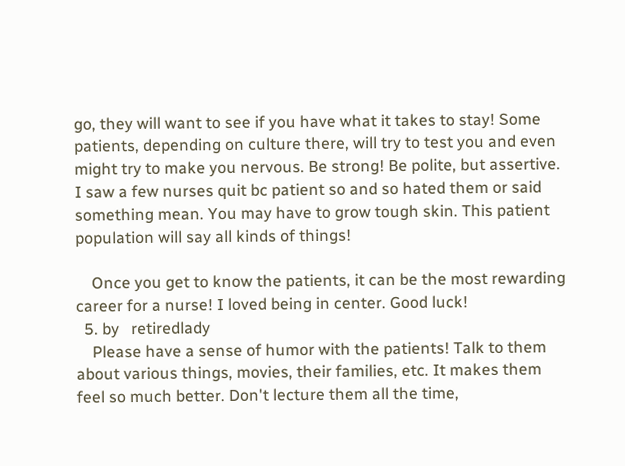go, they will want to see if you have what it takes to stay! Some patients, depending on culture there, will try to test you and even might try to make you nervous. Be strong! Be polite, but assertive. I saw a few nurses quit bc patient so and so hated them or said something mean. You may have to grow tough skin. This patient population will say all kinds of things!

    Once you get to know the patients, it can be the most rewarding career for a nurse! I loved being in center. Good luck!
  5. by   retiredlady
    Please have a sense of humor with the patients! Talk to them about various things, movies, their families, etc. It makes them feel so much better. Don't lecture them all the time,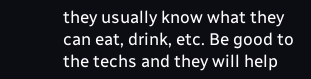they usually know what they can eat, drink, etc. Be good to the techs and they will help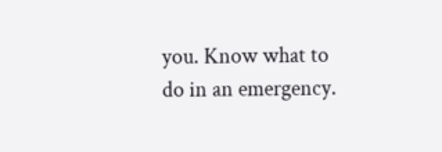you. Know what to do in an emergency.